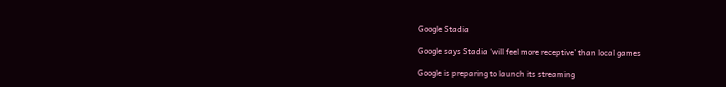Google Stadia

Google says Stadia ‘will feel more receptive’ than local games

Google is preparing to launch its streaming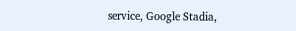service, Google Stadia,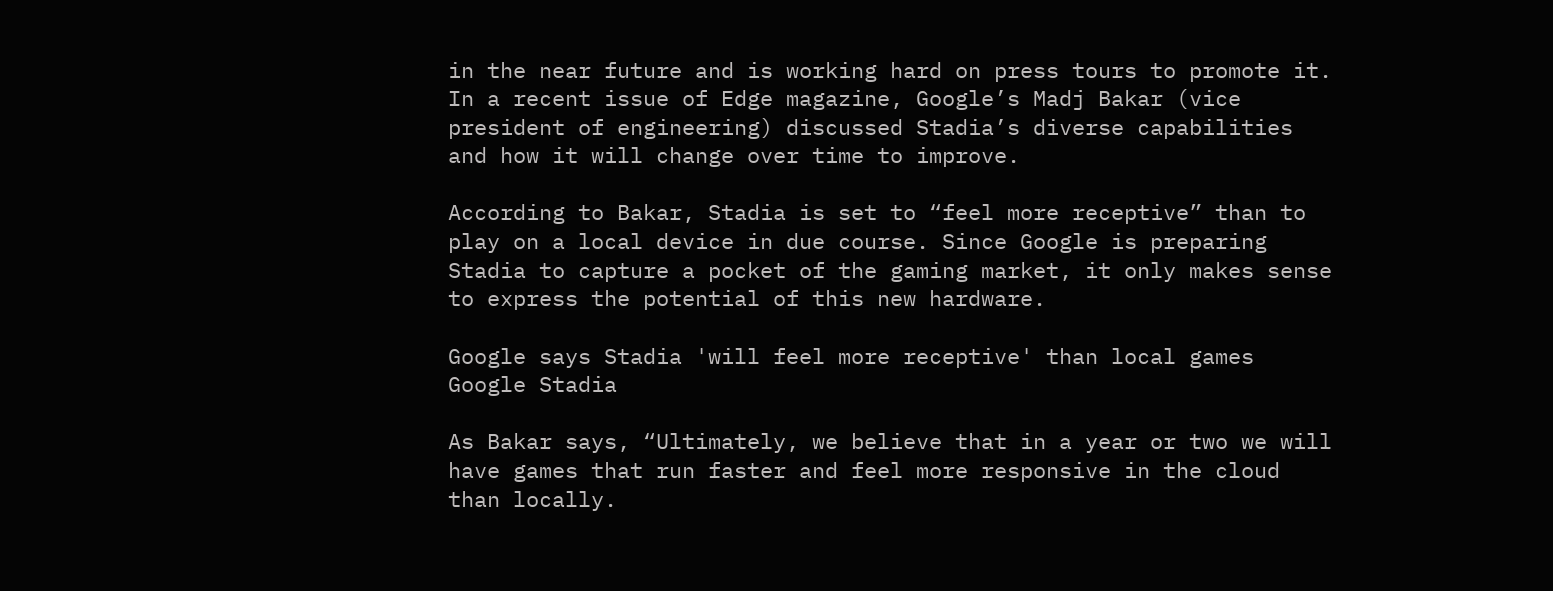in the near future and is working hard on press tours to promote it. In a recent issue of Edge magazine, Google’s Madj Bakar (vice president of engineering) discussed Stadia’s diverse capabilities and how it will change over time to improve.

According to Bakar, Stadia is set to “feel more receptive” than to play on a local device in due course. Since Google is preparing Stadia to capture a pocket of the gaming market, it only makes sense to express the potential of this new hardware.

Google says Stadia 'will feel more receptive' than local games
Google Stadia

As Bakar says, “Ultimately, we believe that in a year or two we will have games that run faster and feel more responsive in the cloud than locally.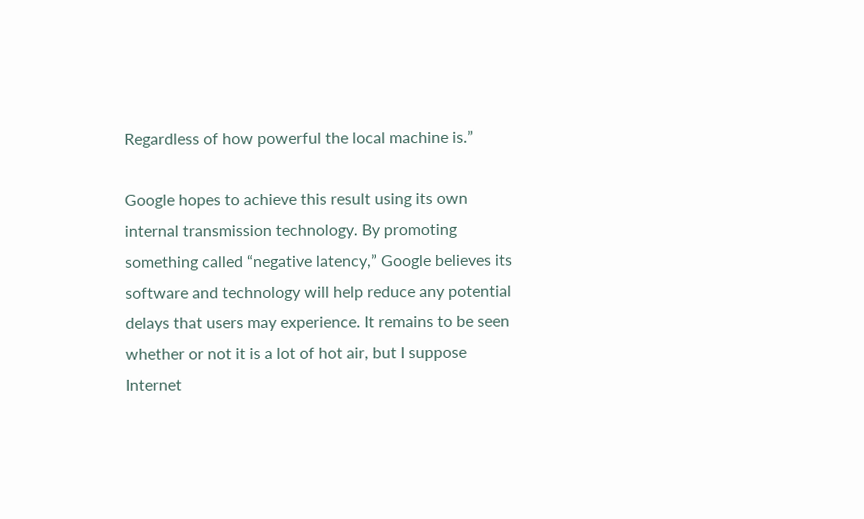Regardless of how powerful the local machine is.”

Google hopes to achieve this result using its own internal transmission technology. By promoting something called “negative latency,” Google believes its software and technology will help reduce any potential delays that users may experience. It remains to be seen whether or not it is a lot of hot air, but I suppose Internet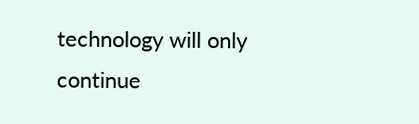technology will only continue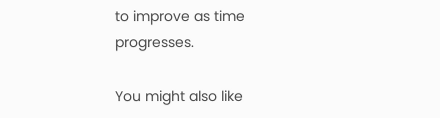to improve as time progresses.

You might also like